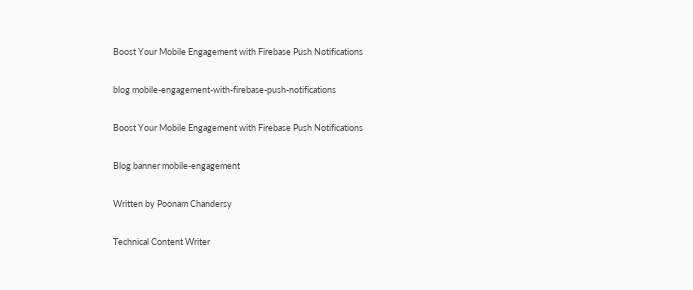Boost Your Mobile Engagement with Firebase Push Notifications

blog mobile-engagement-with-firebase-push-notifications

Boost Your Mobile Engagement with Firebase Push Notifications

Blog banner mobile-engagement

Written by Poonam Chandersy

Technical Content Writer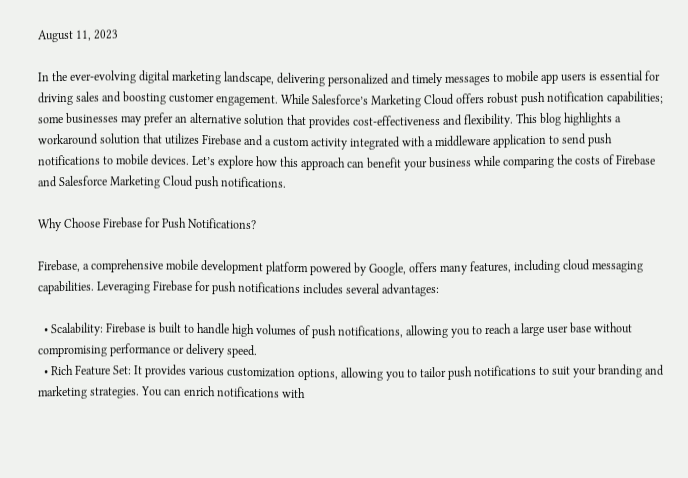August 11, 2023

In the ever-evolving digital marketing landscape, delivering personalized and timely messages to mobile app users is essential for driving sales and boosting customer engagement. While Salesforce’s Marketing Cloud offers robust push notification capabilities; some businesses may prefer an alternative solution that provides cost-effectiveness and flexibility. This blog highlights a workaround solution that utilizes Firebase and a custom activity integrated with a middleware application to send push notifications to mobile devices. Let’s explore how this approach can benefit your business while comparing the costs of Firebase and Salesforce Marketing Cloud push notifications.

Why Choose Firebase for Push Notifications?

Firebase, a comprehensive mobile development platform powered by Google, offers many features, including cloud messaging capabilities. Leveraging Firebase for push notifications includes several advantages:

  • Scalability: Firebase is built to handle high volumes of push notifications, allowing you to reach a large user base without compromising performance or delivery speed.
  • Rich Feature Set: It provides various customization options, allowing you to tailor push notifications to suit your branding and marketing strategies. You can enrich notifications with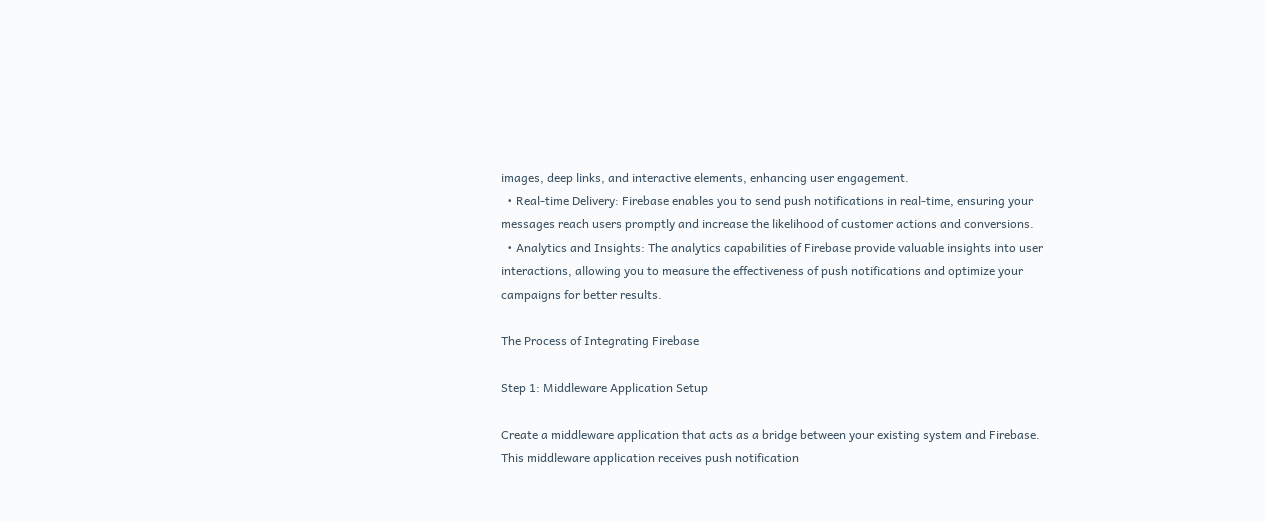images, deep links, and interactive elements, enhancing user engagement.
  • Real-time Delivery: Firebase enables you to send push notifications in real-time, ensuring your messages reach users promptly and increase the likelihood of customer actions and conversions.
  • Analytics and Insights: The analytics capabilities of Firebase provide valuable insights into user interactions, allowing you to measure the effectiveness of push notifications and optimize your campaigns for better results.

The Process of Integrating Firebase

Step 1: Middleware Application Setup

Create a middleware application that acts as a bridge between your existing system and Firebase. This middleware application receives push notification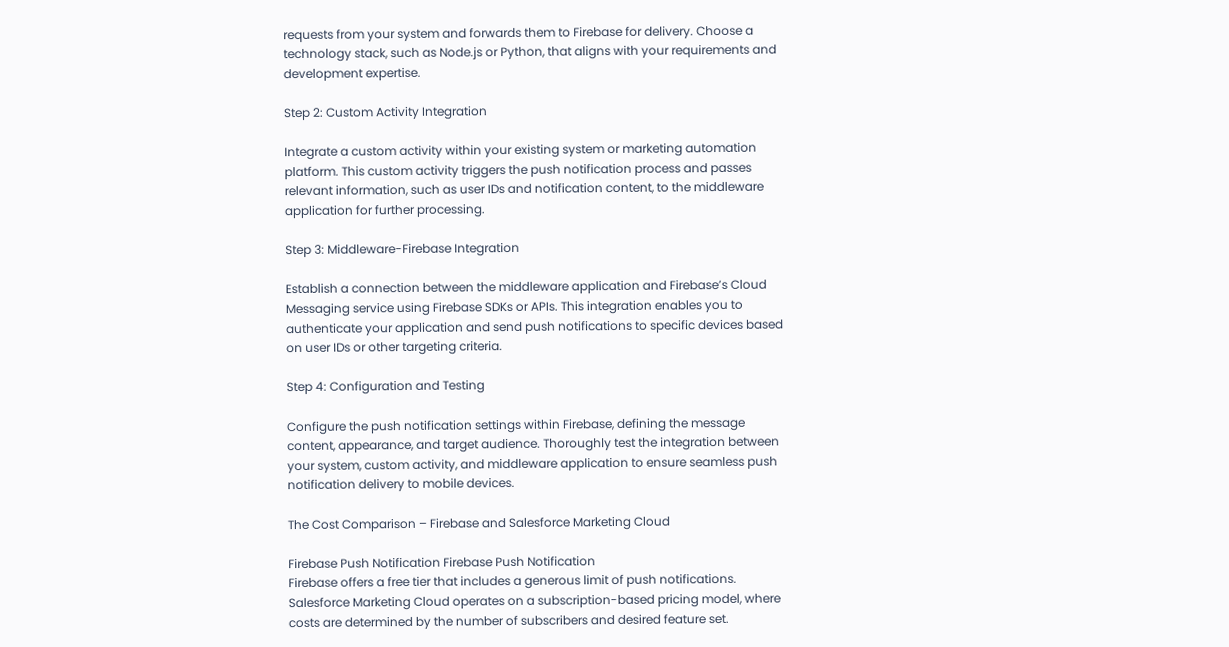requests from your system and forwards them to Firebase for delivery. Choose a technology stack, such as Node.js or Python, that aligns with your requirements and development expertise.

Step 2: Custom Activity Integration

Integrate a custom activity within your existing system or marketing automation platform. This custom activity triggers the push notification process and passes relevant information, such as user IDs and notification content, to the middleware application for further processing.

Step 3: Middleware-Firebase Integration

Establish a connection between the middleware application and Firebase’s Cloud Messaging service using Firebase SDKs or APIs. This integration enables you to authenticate your application and send push notifications to specific devices based on user IDs or other targeting criteria.

Step 4: Configuration and Testing

Configure the push notification settings within Firebase, defining the message content, appearance, and target audience. Thoroughly test the integration between your system, custom activity, and middleware application to ensure seamless push notification delivery to mobile devices.

The Cost Comparison – Firebase and Salesforce Marketing Cloud

Firebase Push Notification Firebase Push Notification
Firebase offers a free tier that includes a generous limit of push notifications. Salesforce Marketing Cloud operates on a subscription-based pricing model, where costs are determined by the number of subscribers and desired feature set.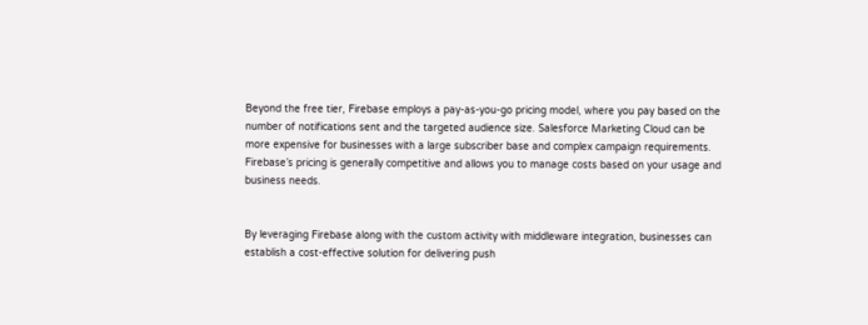Beyond the free tier, Firebase employs a pay-as-you-go pricing model, where you pay based on the number of notifications sent and the targeted audience size. Salesforce Marketing Cloud can be more expensive for businesses with a large subscriber base and complex campaign requirements.
Firebase’s pricing is generally competitive and allows you to manage costs based on your usage and business needs.


By leveraging Firebase along with the custom activity with middleware integration, businesses can establish a cost-effective solution for delivering push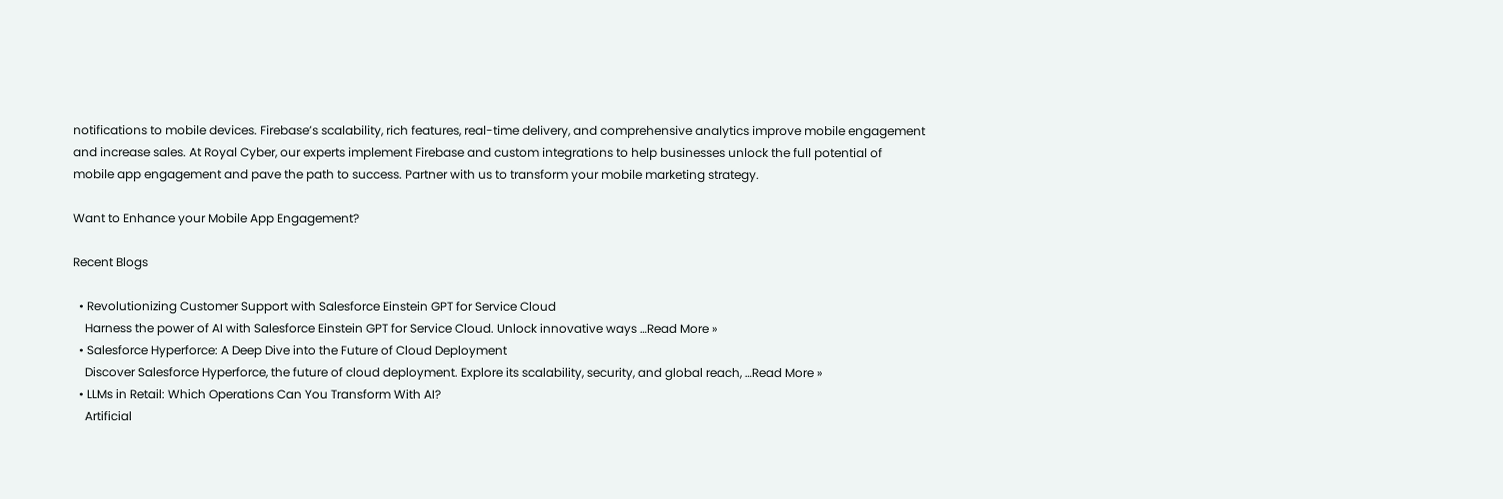notifications to mobile devices. Firebase’s scalability, rich features, real-time delivery, and comprehensive analytics improve mobile engagement and increase sales. At Royal Cyber, our experts implement Firebase and custom integrations to help businesses unlock the full potential of mobile app engagement and pave the path to success. Partner with us to transform your mobile marketing strategy.

Want to Enhance your Mobile App Engagement?

Recent Blogs

  • Revolutionizing Customer Support with Salesforce Einstein GPT for Service Cloud
    Harness the power of AI with Salesforce Einstein GPT for Service Cloud. Unlock innovative ways …Read More »
  • Salesforce Hyperforce: A Deep Dive into the Future of Cloud Deployment
    Discover Salesforce Hyperforce, the future of cloud deployment. Explore its scalability, security, and global reach, …Read More »
  • LLMs in Retail: Which Operations Can You Transform With AI?
    Artificial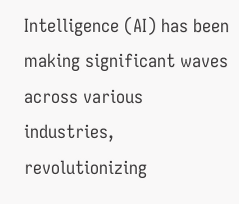Intelligence (AI) has been making significant waves across various industries, revolutionizing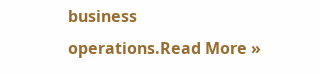business operations.Read More »